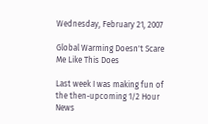Wednesday, February 21, 2007

Global Warming Doesn't Scare Me Like This Does

Last week I was making fun of the then-upcoming 1/2 Hour News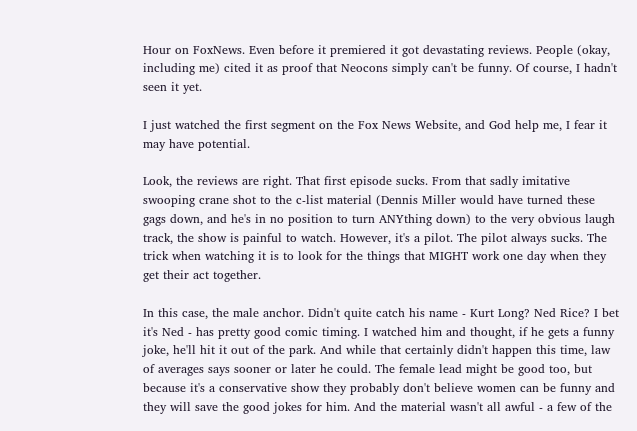Hour on FoxNews. Even before it premiered it got devastating reviews. People (okay, including me) cited it as proof that Neocons simply can't be funny. Of course, I hadn't seen it yet.

I just watched the first segment on the Fox News Website, and God help me, I fear it may have potential.

Look, the reviews are right. That first episode sucks. From that sadly imitative swooping crane shot to the c-list material (Dennis Miller would have turned these gags down, and he's in no position to turn ANYthing down) to the very obvious laugh track, the show is painful to watch. However, it's a pilot. The pilot always sucks. The trick when watching it is to look for the things that MIGHT work one day when they get their act together.

In this case, the male anchor. Didn't quite catch his name - Kurt Long? Ned Rice? I bet it's Ned - has pretty good comic timing. I watched him and thought, if he gets a funny joke, he'll hit it out of the park. And while that certainly didn't happen this time, law of averages says sooner or later he could. The female lead might be good too, but because it's a conservative show they probably don't believe women can be funny and they will save the good jokes for him. And the material wasn't all awful - a few of the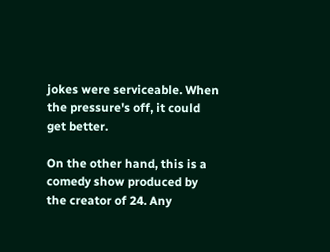jokes were serviceable. When the pressure's off, it could get better.

On the other hand, this is a comedy show produced by the creator of 24. Any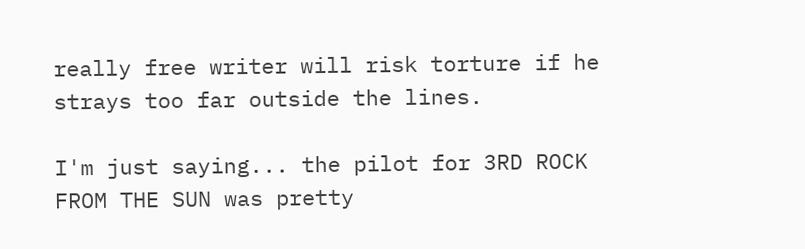really free writer will risk torture if he strays too far outside the lines.

I'm just saying... the pilot for 3RD ROCK FROM THE SUN was pretty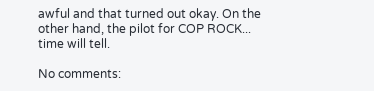awful and that turned out okay. On the other hand, the pilot for COP ROCK... time will tell.

No comments: